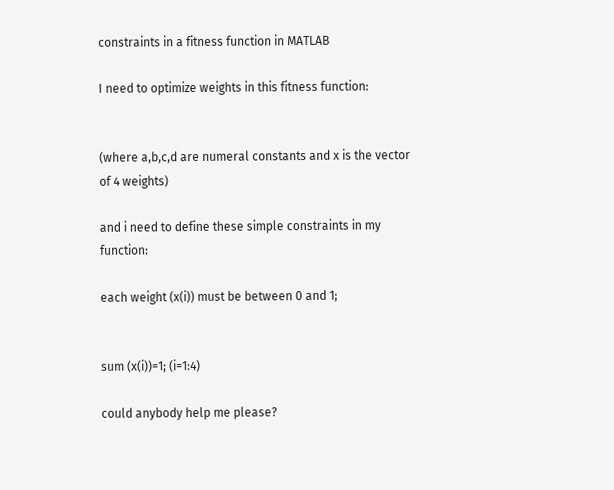constraints in a fitness function in MATLAB

I need to optimize weights in this fitness function:


(where a,b,c,d are numeral constants and x is the vector of 4 weights)

and i need to define these simple constraints in my function:

each weight (x(i)) must be between 0 and 1;


sum (x(i))=1; (i=1:4)

could anybody help me please?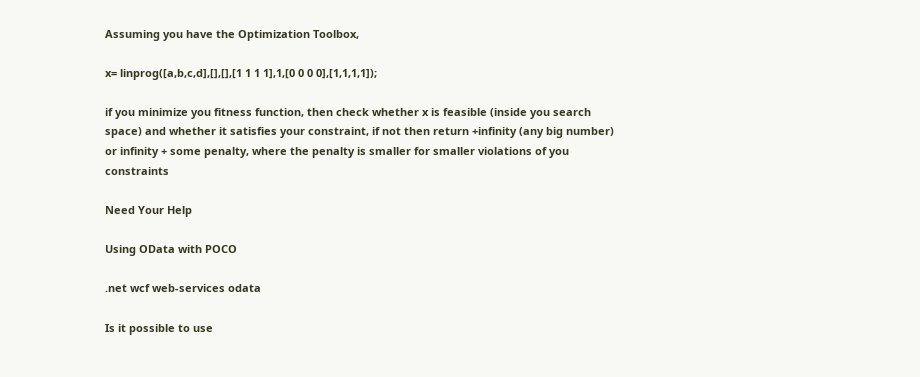Assuming you have the Optimization Toolbox,

x= linprog([a,b,c,d],[],[],[1 1 1 1],1,[0 0 0 0],[1,1,1,1]);

if you minimize you fitness function, then check whether x is feasible (inside you search space) and whether it satisfies your constraint, if not then return +infinity (any big number) or infinity + some penalty, where the penalty is smaller for smaller violations of you constraints

Need Your Help

Using OData with POCO

.net wcf web-services odata

Is it possible to use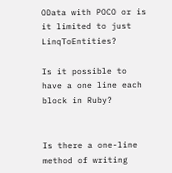OData with POCO or is it limited to just LinqToEntities?

Is it possible to have a one line each block in Ruby?


Is there a one-line method of writing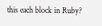this each block in Ruby?